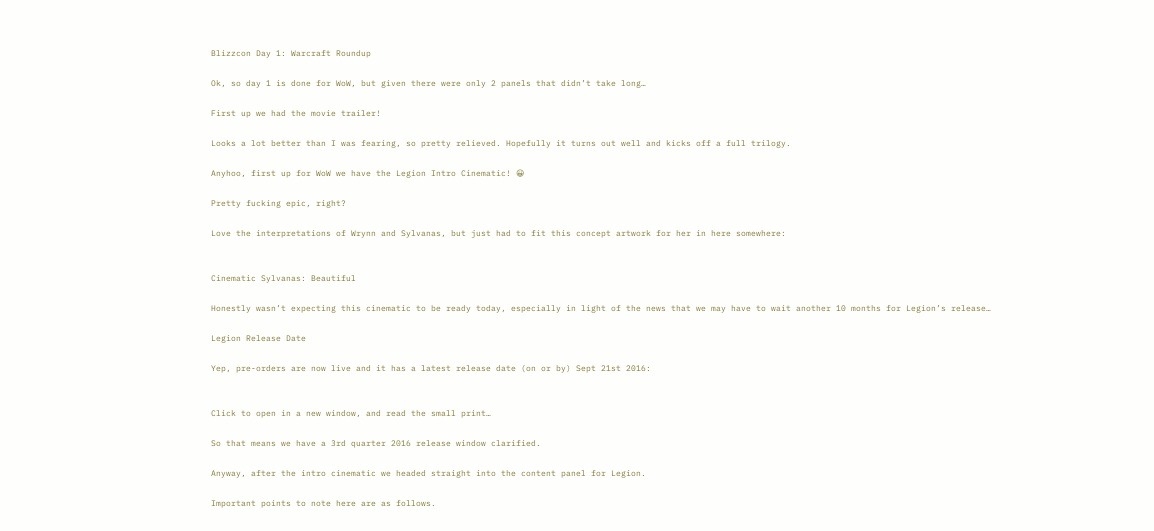Blizzcon Day 1: Warcraft Roundup

Ok, so day 1 is done for WoW, but given there were only 2 panels that didn’t take long…

First up we had the movie trailer!

Looks a lot better than I was fearing, so pretty relieved. Hopefully it turns out well and kicks off a full trilogy.

Anyhoo, first up for WoW we have the Legion Intro Cinematic! 😀

Pretty fucking epic, right?

Love the interpretations of Wrynn and Sylvanas, but just had to fit this concept artwork for her in here somewhere:


Cinematic Sylvanas: Beautiful

Honestly wasn’t expecting this cinematic to be ready today, especially in light of the news that we may have to wait another 10 months for Legion’s release…

Legion Release Date

Yep, pre-orders are now live and it has a latest release date (on or by) Sept 21st 2016:


Click to open in a new window, and read the small print…

So that means we have a 3rd quarter 2016 release window clarified.

Anyway, after the intro cinematic we headed straight into the content panel for Legion.

Important points to note here are as follows.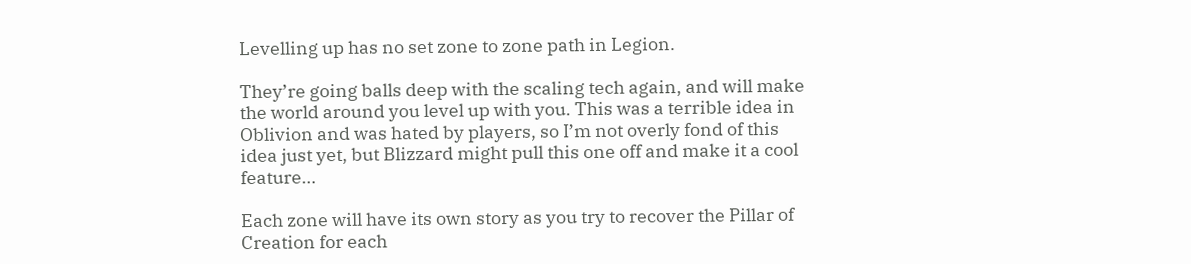Levelling up has no set zone to zone path in Legion.

They’re going balls deep with the scaling tech again, and will make the world around you level up with you. This was a terrible idea in Oblivion and was hated by players, so I’m not overly fond of this idea just yet, but Blizzard might pull this one off and make it a cool feature…

Each zone will have its own story as you try to recover the Pillar of Creation for each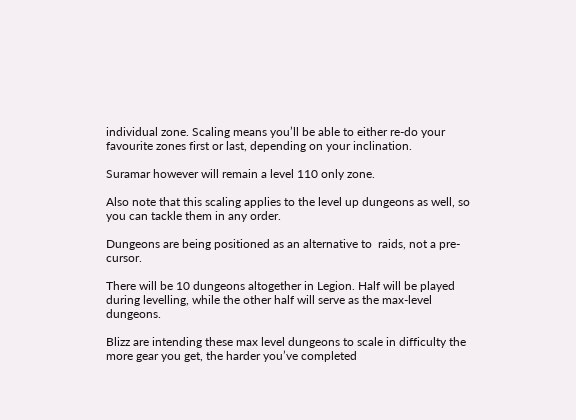individual zone. Scaling means you’ll be able to either re-do your favourite zones first or last, depending on your inclination.

Suramar however will remain a level 110 only zone.

Also note that this scaling applies to the level up dungeons as well, so you can tackle them in any order.

Dungeons are being positioned as an alternative to  raids, not a pre-cursor.

There will be 10 dungeons altogether in Legion. Half will be played during levelling, while the other half will serve as the max-level dungeons.

Blizz are intending these max level dungeons to scale in difficulty the more gear you get, the harder you’ve completed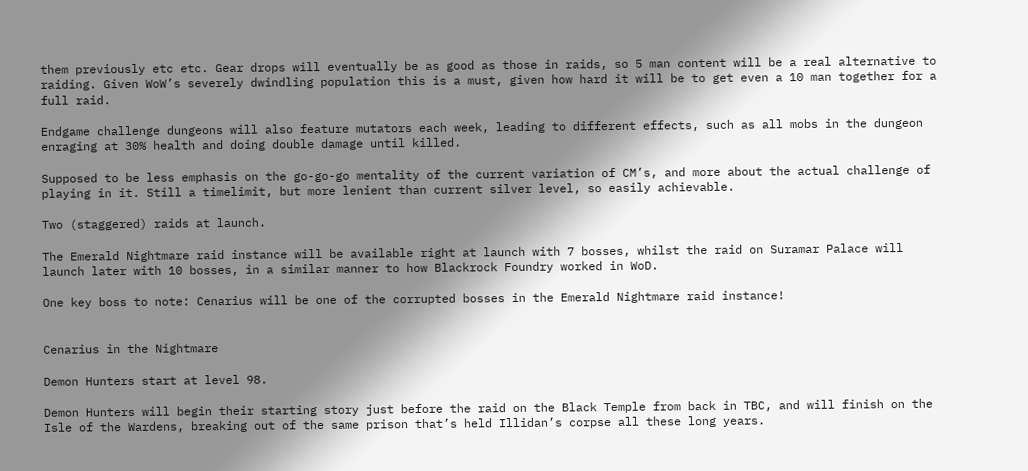them previously etc etc. Gear drops will eventually be as good as those in raids, so 5 man content will be a real alternative to raiding. Given WoW’s severely dwindling population this is a must, given how hard it will be to get even a 10 man together for a full raid.

Endgame challenge dungeons will also feature mutators each week, leading to different effects, such as all mobs in the dungeon enraging at 30% health and doing double damage until killed.

Supposed to be less emphasis on the go-go-go mentality of the current variation of CM’s, and more about the actual challenge of playing in it. Still a timelimit, but more lenient than current silver level, so easily achievable.

Two (staggered) raids at launch.

The Emerald Nightmare raid instance will be available right at launch with 7 bosses, whilst the raid on Suramar Palace will launch later with 10 bosses, in a similar manner to how Blackrock Foundry worked in WoD.

One key boss to note: Cenarius will be one of the corrupted bosses in the Emerald Nightmare raid instance!


Cenarius in the Nightmare

Demon Hunters start at level 98.

Demon Hunters will begin their starting story just before the raid on the Black Temple from back in TBC, and will finish on the Isle of the Wardens, breaking out of the same prison that’s held Illidan’s corpse all these long years.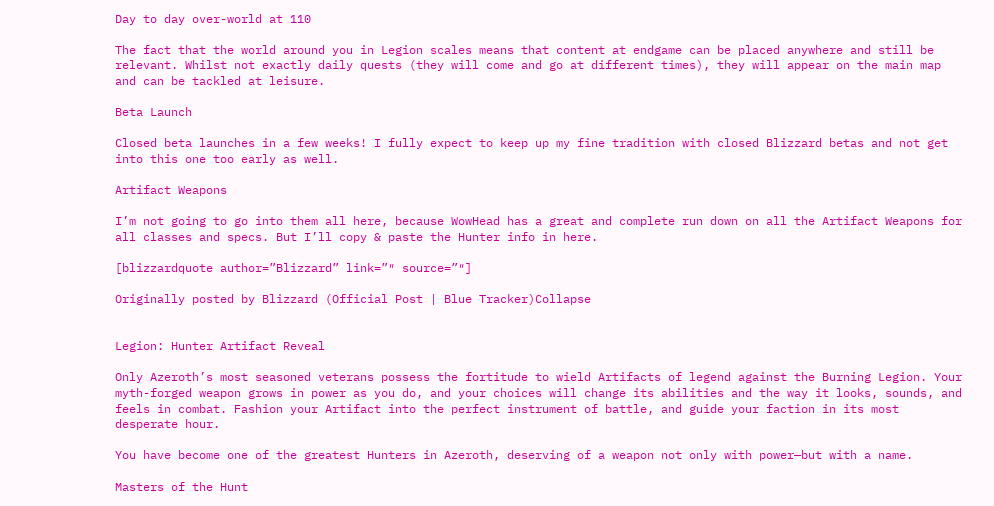Day to day over-world at 110

The fact that the world around you in Legion scales means that content at endgame can be placed anywhere and still be relevant. Whilst not exactly daily quests (they will come and go at different times), they will appear on the main map and can be tackled at leisure.

Beta Launch

Closed beta launches in a few weeks! I fully expect to keep up my fine tradition with closed Blizzard betas and not get into this one too early as well.

Artifact Weapons

I’m not going to go into them all here, because WowHead has a great and complete run down on all the Artifact Weapons for all classes and specs. But I’ll copy & paste the Hunter info in here.

[blizzardquote author=”Blizzard” link=”″ source=”″]

Originally posted by Blizzard (Official Post | Blue Tracker)Collapse


Legion: Hunter Artifact Reveal

Only Azeroth’s most seasoned veterans possess the fortitude to wield Artifacts of legend against the Burning Legion. Your myth-forged weapon grows in power as you do, and your choices will change its abilities and the way it looks, sounds, and feels in combat. Fashion your Artifact into the perfect instrument of battle, and guide your faction in its most desperate hour.

You have become one of the greatest Hunters in Azeroth, deserving of a weapon not only with power—but with a name.

Masters of the Hunt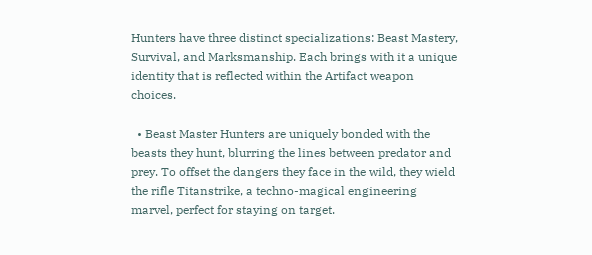Hunters have three distinct specializations: Beast Mastery, Survival, and Marksmanship. Each brings with it a unique identity that is reflected within the Artifact weapon choices.

  • Beast Master Hunters are uniquely bonded with the beasts they hunt, blurring the lines between predator and prey. To offset the dangers they face in the wild, they wield the rifle Titanstrike, a techno-magical engineering marvel, perfect for staying on target.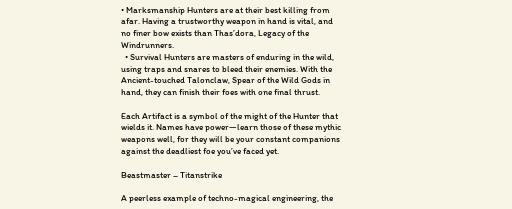• Marksmanship Hunters are at their best killing from afar. Having a trustworthy weapon in hand is vital, and no finer bow exists than Thas’dora, Legacy of the Windrunners.
  • Survival Hunters are masters of enduring in the wild, using traps and snares to bleed their enemies. With the Ancient-touched Talonclaw, Spear of the Wild Gods in hand, they can finish their foes with one final thrust.

Each Artifact is a symbol of the might of the Hunter that wields it. Names have power—learn those of these mythic weapons well, for they will be your constant companions against the deadliest foe you’ve faced yet.

Beastmaster – Titanstrike

A peerless example of techno-magical engineering, the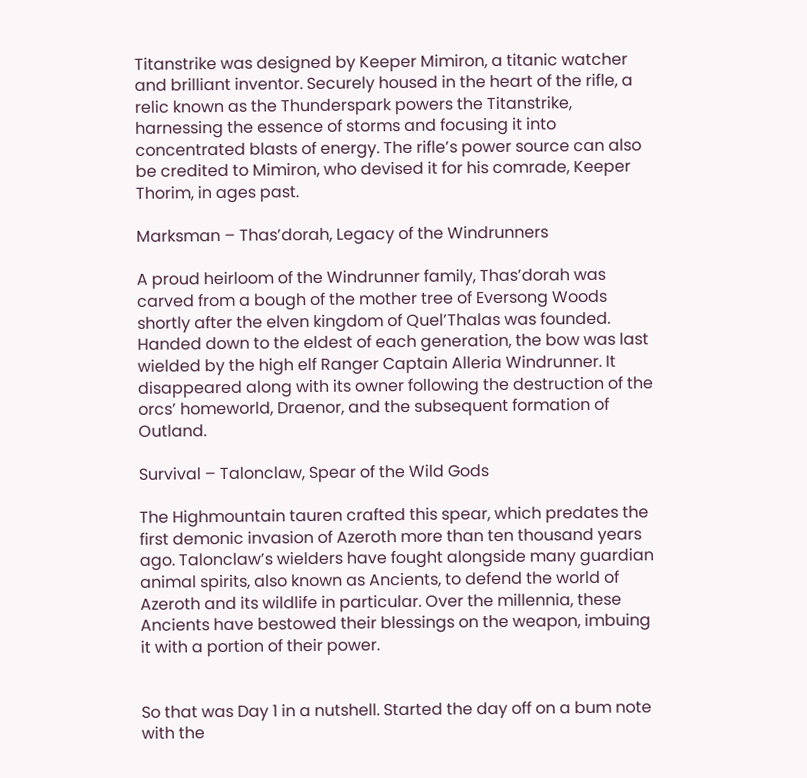Titanstrike was designed by Keeper Mimiron, a titanic watcher and brilliant inventor. Securely housed in the heart of the rifle, a relic known as the Thunderspark powers the Titanstrike, harnessing the essence of storms and focusing it into concentrated blasts of energy. The rifle’s power source can also be credited to Mimiron, who devised it for his comrade, Keeper Thorim, in ages past.

Marksman – Thas’dorah, Legacy of the Windrunners

A proud heirloom of the Windrunner family, Thas’dorah was carved from a bough of the mother tree of Eversong Woods shortly after the elven kingdom of Quel’Thalas was founded. Handed down to the eldest of each generation, the bow was last wielded by the high elf Ranger Captain Alleria Windrunner. It disappeared along with its owner following the destruction of the orcs’ homeworld, Draenor, and the subsequent formation of Outland.

Survival – Talonclaw, Spear of the Wild Gods

The Highmountain tauren crafted this spear, which predates the first demonic invasion of Azeroth more than ten thousand years ago. Talonclaw’s wielders have fought alongside many guardian animal spirits, also known as Ancients, to defend the world of Azeroth and its wildlife in particular. Over the millennia, these Ancients have bestowed their blessings on the weapon, imbuing it with a portion of their power.


So that was Day 1 in a nutshell. Started the day off on a bum note with the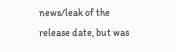news/leak of the release date, but was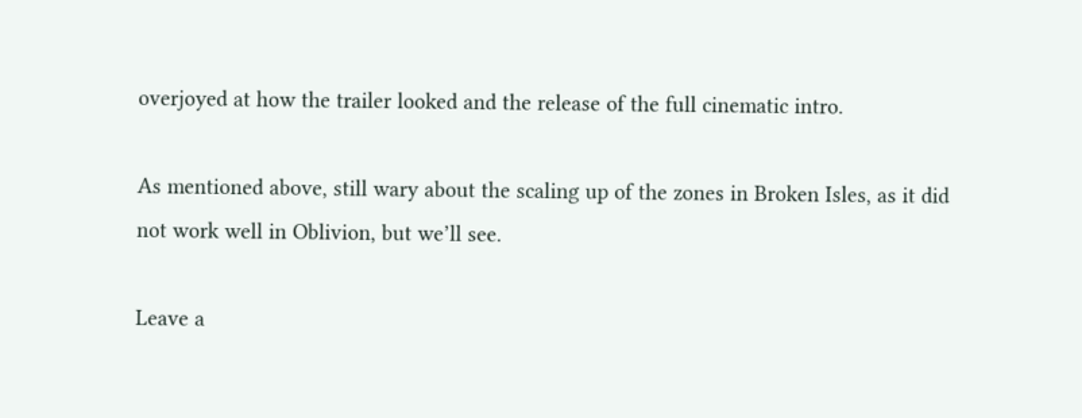overjoyed at how the trailer looked and the release of the full cinematic intro.

As mentioned above, still wary about the scaling up of the zones in Broken Isles, as it did not work well in Oblivion, but we’ll see.

Leave a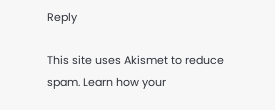Reply

This site uses Akismet to reduce spam. Learn how your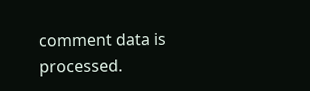comment data is processed.